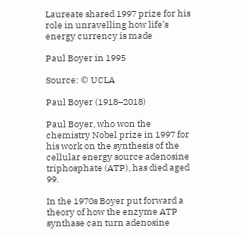Laureate shared 1997 prize for his role in unravelling how life’s energy currency is made

Paul Boyer in 1995

Source: © UCLA

Paul Boyer (1918–2018)

Paul Boyer, who won the chemistry Nobel prize in 1997 for his work on the synthesis of the cellular energy source adenosine triphosphate (ATP), has died aged 99.

In the 1970s Boyer put forward a theory of how the enzyme ATP synthase can turn adenosine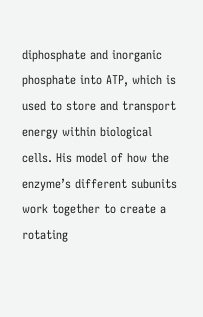diphosphate and inorganic phosphate into ATP, which is used to store and transport energy within biological cells. His model of how the enzyme’s different subunits work together to create a rotating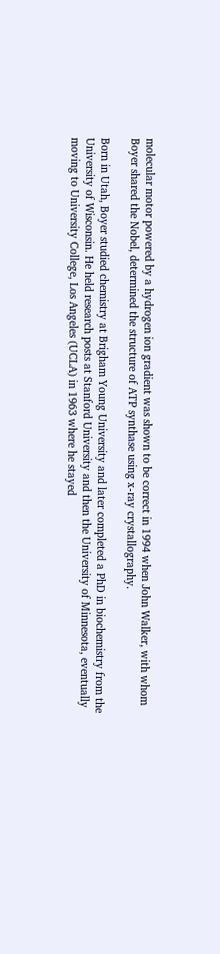molecular motor powered by a hydrogen ion gradient was shown to be correct in 1994 when John Walker, with whom Boyer shared the Nobel, determined the structure of ATP synthase using x-ray crystallography.

Born in Utah, Boyer studied chemistry at Brigham Young University and later completed a PhD in biochemistry from the University of Wisconsin. He held research posts at Stanford University and then the University of Minnesota, eventually moving to University College, Los Angeles (UCLA) in 1963 where he stayed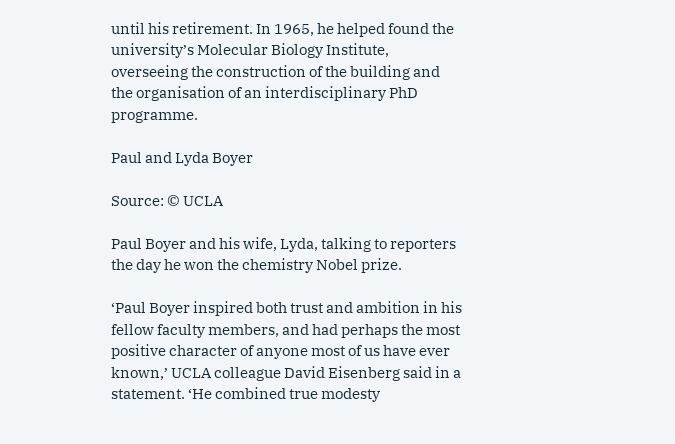until his retirement. In 1965, he helped found the university’s Molecular Biology Institute, overseeing the construction of the building and the organisation of an interdisciplinary PhD programme.

Paul and Lyda Boyer

Source: © UCLA

Paul Boyer and his wife, Lyda, talking to reporters the day he won the chemistry Nobel prize.

‘Paul Boyer inspired both trust and ambition in his fellow faculty members, and had perhaps the most positive character of anyone most of us have ever known,’ UCLA colleague David Eisenberg said in a statement. ‘He combined true modesty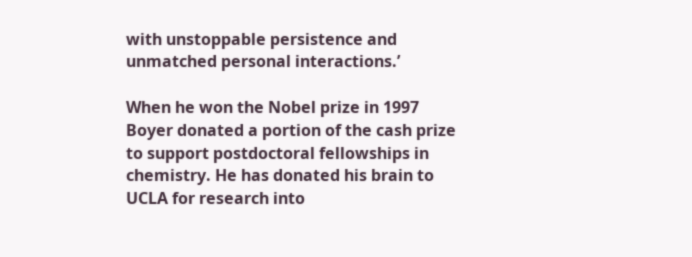with unstoppable persistence and unmatched personal interactions.’

When he won the Nobel prize in 1997 Boyer donated a portion of the cash prize to support postdoctoral fellowships in chemistry. He has donated his brain to UCLA for research into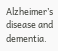Alzheimer’s disease and dementia.